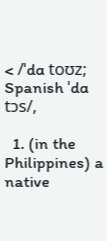< /ˈdɑ toʊz; Spanish ˈdɑ tɔs/,

  1. (in the Philippines) a native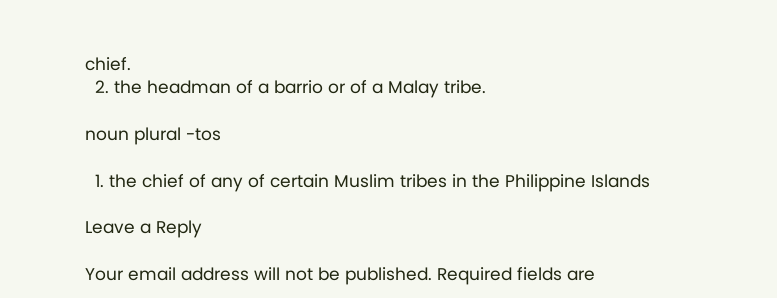chief.
  2. the headman of a barrio or of a Malay tribe.

noun plural -tos

  1. the chief of any of certain Muslim tribes in the Philippine Islands

Leave a Reply

Your email address will not be published. Required fields are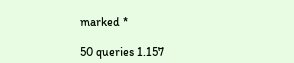marked *

50 queries 1.157